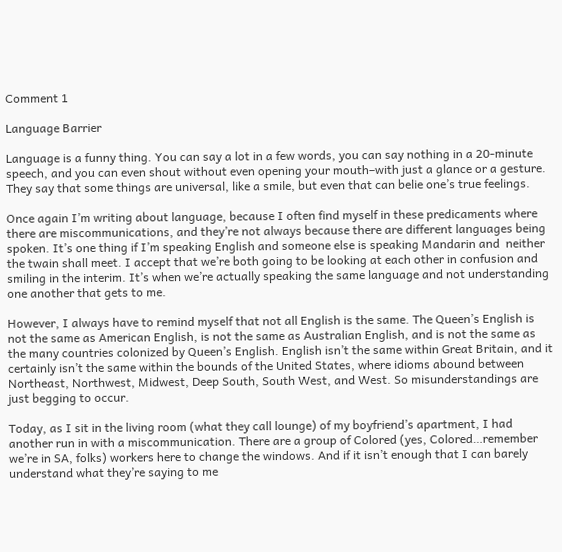Comment 1

Language Barrier

Language is a funny thing. You can say a lot in a few words, you can say nothing in a 20-minute speech, and you can even shout without even opening your mouth–with just a glance or a gesture. They say that some things are universal, like a smile, but even that can belie one’s true feelings.

Once again I’m writing about language, because I often find myself in these predicaments where there are miscommunications, and they’re not always because there are different languages being spoken. It’s one thing if I’m speaking English and someone else is speaking Mandarin and  neither the twain shall meet. I accept that we’re both going to be looking at each other in confusion and smiling in the interim. It’s when we’re actually speaking the same language and not understanding one another that gets to me.

However, I always have to remind myself that not all English is the same. The Queen’s English is not the same as American English, is not the same as Australian English, and is not the same as the many countries colonized by Queen’s English. English isn’t the same within Great Britain, and it certainly isn’t the same within the bounds of the United States, where idioms abound between Northeast, Northwest, Midwest, Deep South, South West, and West. So misunderstandings are just begging to occur.

Today, as I sit in the living room (what they call lounge) of my boyfriend’s apartment, I had another run in with a miscommunication. There are a group of Colored (yes, Colored…remember we’re in SA, folks) workers here to change the windows. And if it isn’t enough that I can barely understand what they’re saying to me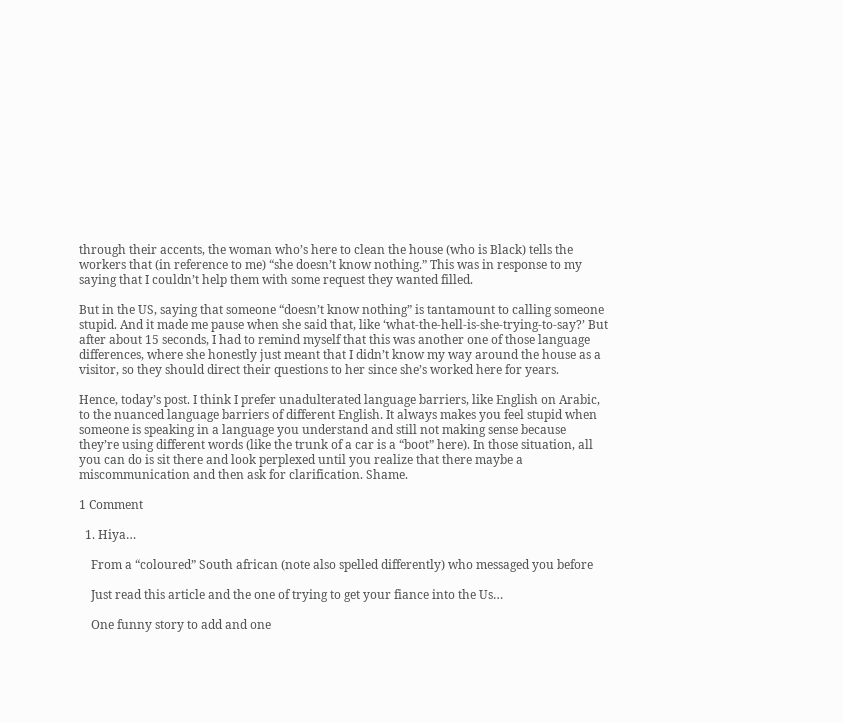through their accents, the woman who’s here to clean the house (who is Black) tells the workers that (in reference to me) “she doesn’t know nothing.” This was in response to my saying that I couldn’t help them with some request they wanted filled.

But in the US, saying that someone “doesn’t know nothing” is tantamount to calling someone stupid. And it made me pause when she said that, like ‘what-the-hell-is-she-trying-to-say?’ But after about 15 seconds, I had to remind myself that this was another one of those language differences, where she honestly just meant that I didn’t know my way around the house as a visitor, so they should direct their questions to her since she’s worked here for years.

Hence, today’s post. I think I prefer unadulterated language barriers, like English on Arabic, to the nuanced language barriers of different English. It always makes you feel stupid when someone is speaking in a language you understand and still not making sense because they’re using different words (like the trunk of a car is a “boot” here). In those situation, all you can do is sit there and look perplexed until you realize that there maybe a miscommunication and then ask for clarification. Shame.

1 Comment

  1. Hiya…

    From a “coloured” South african (note also spelled differently) who messaged you before

    Just read this article and the one of trying to get your fiance into the Us…

    One funny story to add and one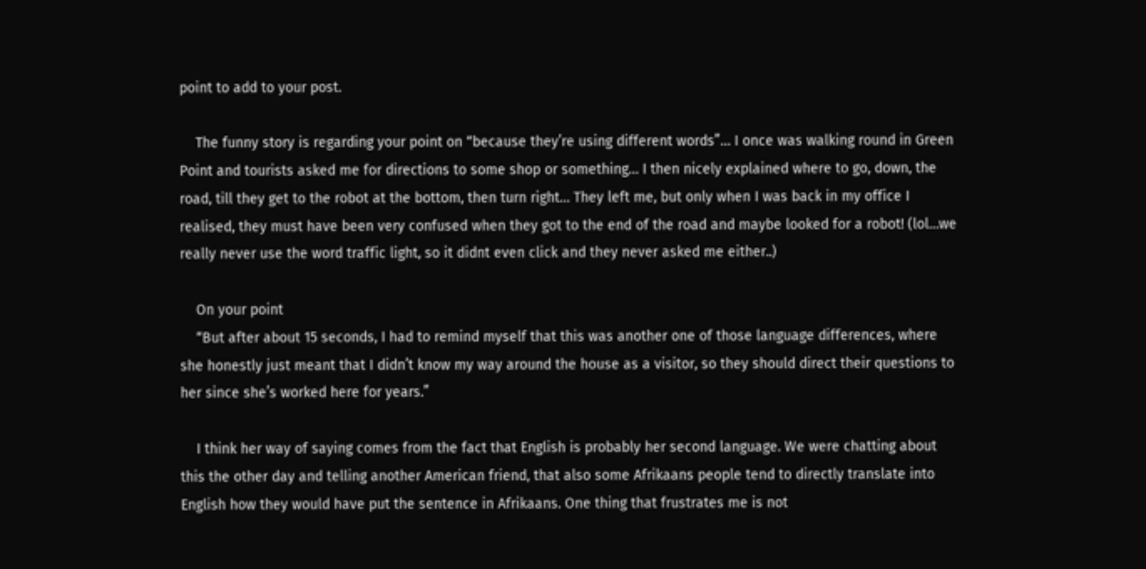point to add to your post.

    The funny story is regarding your point on “because they’re using different words”… I once was walking round in Green Point and tourists asked me for directions to some shop or something… I then nicely explained where to go, down, the road, till they get to the robot at the bottom, then turn right… They left me, but only when I was back in my office I realised, they must have been very confused when they got to the end of the road and maybe looked for a robot! (lol…we really never use the word traffic light, so it didnt even click and they never asked me either..)

    On your point
    “But after about 15 seconds, I had to remind myself that this was another one of those language differences, where she honestly just meant that I didn’t know my way around the house as a visitor, so they should direct their questions to her since she’s worked here for years.”

    I think her way of saying comes from the fact that English is probably her second language. We were chatting about this the other day and telling another American friend, that also some Afrikaans people tend to directly translate into English how they would have put the sentence in Afrikaans. One thing that frustrates me is not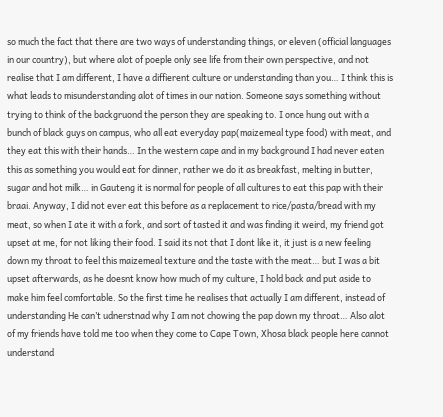so much the fact that there are two ways of understanding things, or eleven (official languages in our country), but where alot of poeple only see life from their own perspective, and not realise that I am different, I have a diffierent culture or understanding than you… I think this is what leads to misunderstanding alot of times in our nation. Someone says something without trying to think of the backgruond the person they are speaking to. I once hung out with a bunch of black guys on campus, who all eat everyday pap(maizemeal type food) with meat, and they eat this with their hands… In the western cape and in my background I had never eaten this as something you would eat for dinner, rather we do it as breakfast, melting in butter, sugar and hot milk… in Gauteng it is normal for people of all cultures to eat this pap with their braai. Anyway, I did not ever eat this before as a replacement to rice/pasta/bread with my meat, so when I ate it with a fork, and sort of tasted it and was finding it weird, my friend got upset at me, for not liking their food. I said its not that I dont like it, it just is a new feeling down my throat to feel this maizemeal texture and the taste with the meat… but I was a bit upset afterwards, as he doesnt know how much of my culture, I hold back and put aside to make him feel comfortable. So the first time he realises that actually I am different, instead of understanding He can’t udnerstnad why I am not chowing the pap down my throat… Also alot of my friends have told me too when they come to Cape Town, Xhosa black people here cannot understand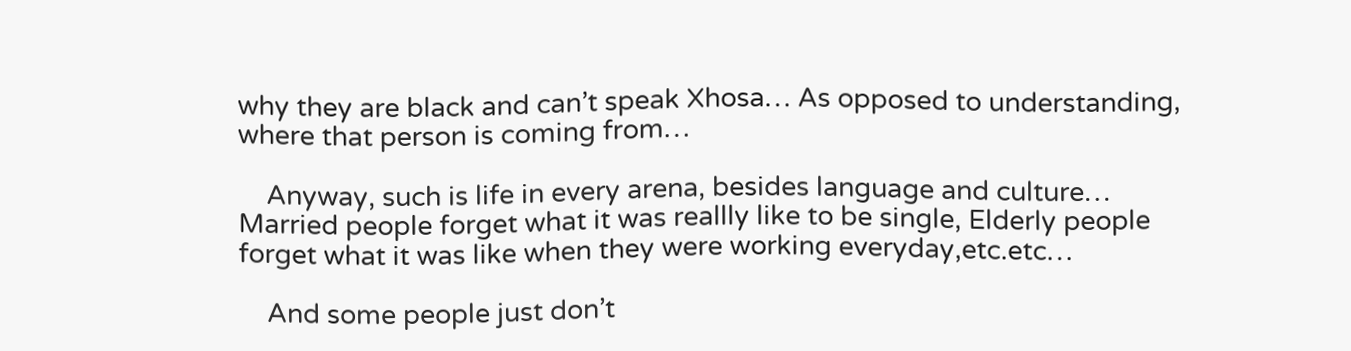why they are black and can’t speak Xhosa… As opposed to understanding, where that person is coming from…

    Anyway, such is life in every arena, besides language and culture… Married people forget what it was reallly like to be single, Elderly people forget what it was like when they were working everyday,etc.etc…

    And some people just don’t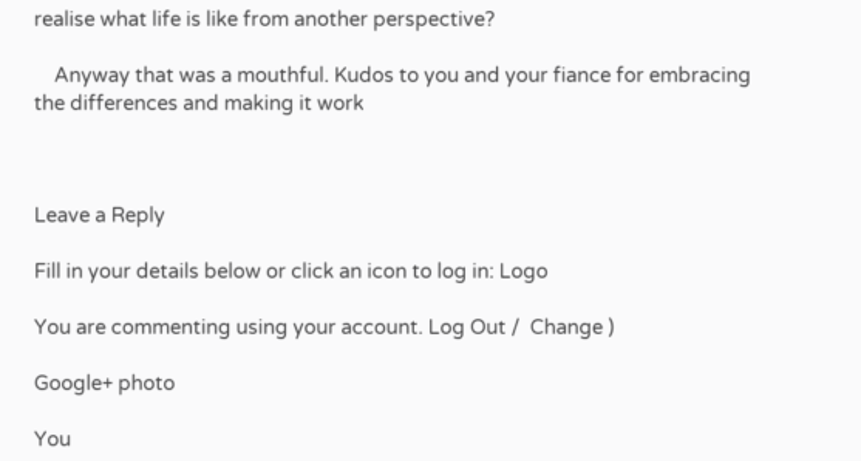realise what life is like from another perspective?

    Anyway that was a mouthful. Kudos to you and your fiance for embracing the differences and making it work



Leave a Reply

Fill in your details below or click an icon to log in: Logo

You are commenting using your account. Log Out /  Change )

Google+ photo

You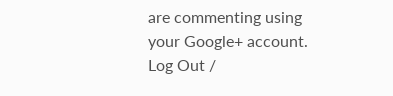are commenting using your Google+ account. Log Out /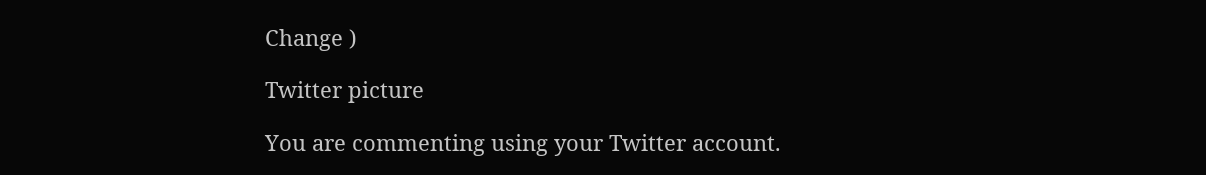Change )

Twitter picture

You are commenting using your Twitter account.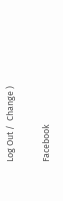Log Out /  Change )

Facebook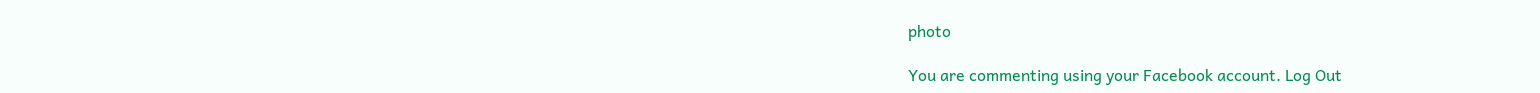photo

You are commenting using your Facebook account. Log Out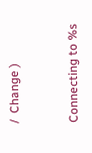/  Change )


Connecting to %s